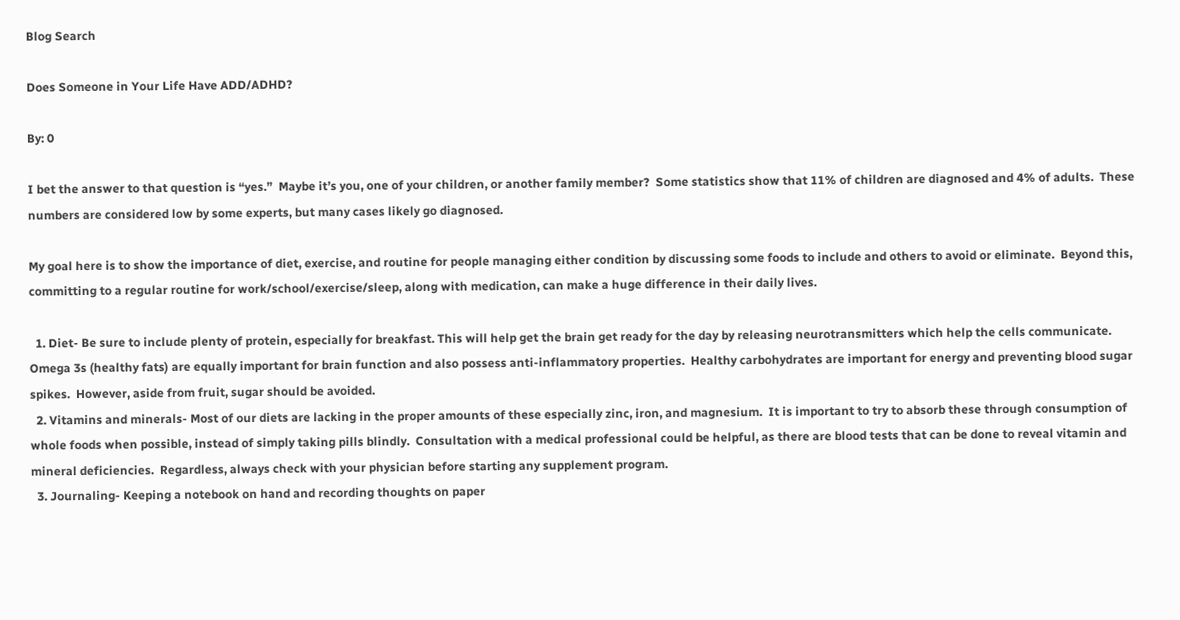Blog Search

Does Someone in Your Life Have ADD/ADHD?

By: 0

I bet the answer to that question is “yes.”  Maybe it’s you, one of your children, or another family member?  Some statistics show that 11% of children are diagnosed and 4% of adults.  These numbers are considered low by some experts, but many cases likely go diagnosed.

My goal here is to show the importance of diet, exercise, and routine for people managing either condition by discussing some foods to include and others to avoid or eliminate.  Beyond this, committing to a regular routine for work/school/exercise/sleep, along with medication, can make a huge difference in their daily lives.

  1. Diet- Be sure to include plenty of protein, especially for breakfast. This will help get the brain get ready for the day by releasing neurotransmitters which help the cells communicate. Omega 3s (healthy fats) are equally important for brain function and also possess anti-inflammatory properties.  Healthy carbohydrates are important for energy and preventing blood sugar spikes.  However, aside from fruit, sugar should be avoided.
  2. Vitamins and minerals- Most of our diets are lacking in the proper amounts of these especially zinc, iron, and magnesium.  It is important to try to absorb these through consumption of whole foods when possible, instead of simply taking pills blindly.  Consultation with a medical professional could be helpful, as there are blood tests that can be done to reveal vitamin and mineral deficiencies.  Regardless, always check with your physician before starting any supplement program.
  3. Journaling- Keeping a notebook on hand and recording thoughts on paper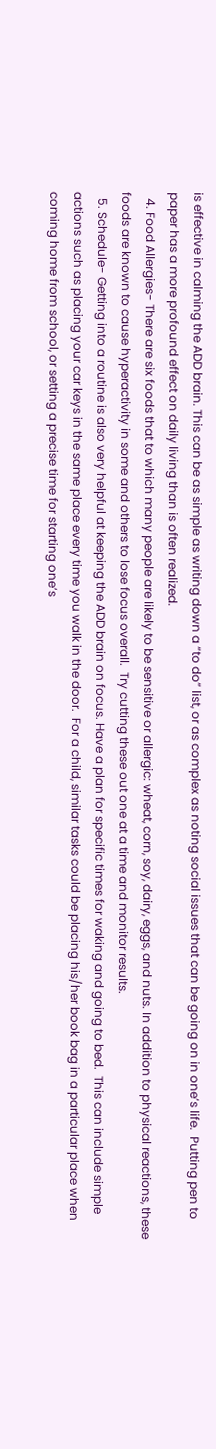is effective in calming the ADD brain. This can be as simple as writing down a “to do” list, or as complex as noting social issues that can be going on in one’s life.  Putting pen to paper has a more profound effect on daily living than is often realized.
  4. Food Allergies- There are six foods that to which many people are likely to be sensitive or allergic: wheat, corn, soy, dairy, eggs, and nuts. In addition to physical reactions, these foods are known to cause hyperactivity in some and others to lose focus overall.  Try cutting these out one at a time and monitor results.
  5. Schedule- Getting into a routine is also very helpful at keeping the ADD brain on focus. Have a plan for specific times for waking and going to bed.  This can include simple actions such as placing your car keys in the same place every time you walk in the door.  For a child, similar tasks could be placing his/her book bag in a particular place when coming home from school, or setting a precise time for starting one’s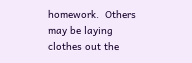homework.  Others may be laying clothes out the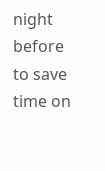night before to save time on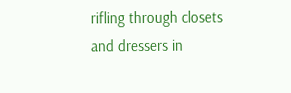rifling through closets and dressers in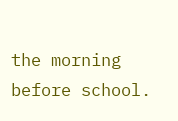the morning before school.